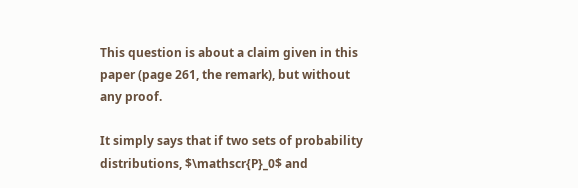This question is about a claim given in this paper (page 261, the remark), but without any proof.

It simply says that if two sets of probability distributions, $\mathscr{P}_0$ and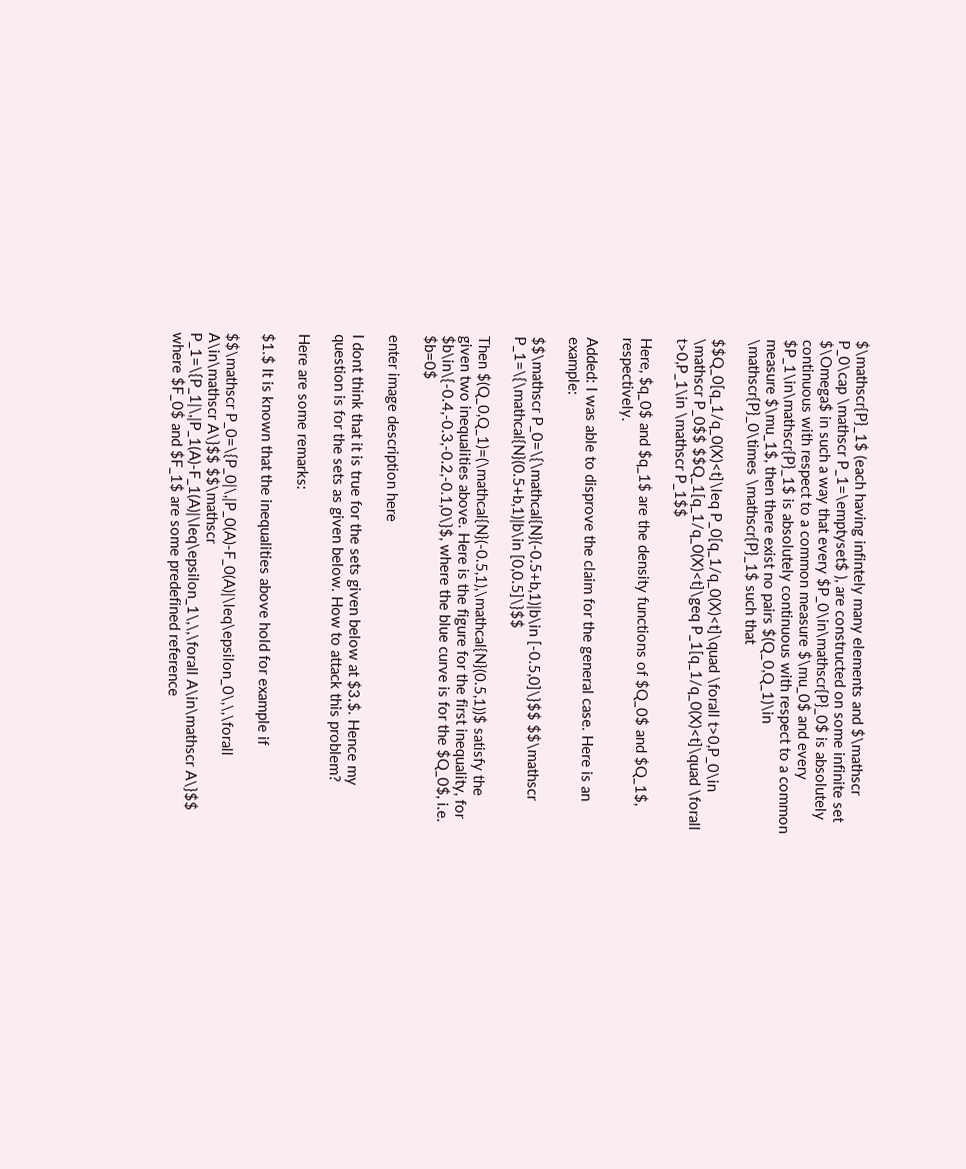$\mathscr{P}_1$ (each having infintely many elements and $\mathscr P_0\cap \mathscr P_1=\emptyset$ ), are constructed on some infinite set $\Omega$ in such a way that every $P_0\in\mathscr{P}_0$ is absolutely continuous with respect to a common measure $\mu_0$ and every $P_1\in\mathscr{P}_1$ is absolutely continuous with respect to a common measure $\mu_1$, then there exist no pairs $(Q_0,Q_1)\in \mathscr{P}_0\times \mathscr{P}_1$ such that

$$Q_0[q_1/q_0(X)<t]\leq P_0[q_1/q_0(X)<t]\quad \forall t>0,P_0\in \mathscr P_0$$ $$Q_1[q_1/q_0(X)<t]\geq P_1[q_1/q_0(X)<t]\quad \forall t>0,P_1\in \mathscr P_1$$

Here, $q_0$ and $q_1$ are the density functions of $Q_0$ and $Q_1$, respectively.

Added: I was able to disprove the claim for the general case. Here is an example:

$$\mathscr P_0=\{\mathcal{N}(-0.5+b,1)|b\in [-0.5,0]\}$$ $$\mathscr P_1=\{\mathcal{N}(0.5+b,1)|b\in [0,0.5]\}$$

Then $(Q_0,Q_1)=(\mathcal{N}(-0.5,1),\mathcal{N}(0.5,1))$ satisfy the given two inequalities above. Here is the figure for the first inequality, for $b\in\{-0.4,-0.3,-0.2,-0.1,0\}$, where the blue curve is for the $Q_0$, i.e. $b=0$

enter image description here

I dont think that it is true for the sets given below at $3.$. Hence my question is for the sets as given below. How to attack this problem?

Here are some remarks:

$1.$ It is known that the inequalities above hold for example if

$$\mathscr P_0=\{P_0|\,|P_0(A)-F_0(A)|\leq\epsilon_0\,\,\forall A\in\mathscr A\}$$ $$\mathscr P_1=\{P_1|\,|P_1(A)-F_1(A)|\leq\epsilon_1\,\,\forall A\in\mathscr A\}$$ where $F_0$ and $F_1$ are some predefined reference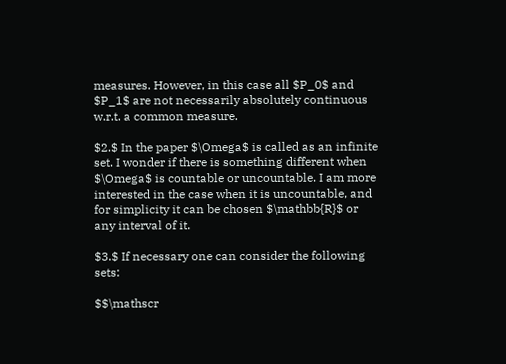measures. However, in this case all $P_0$ and $P_1$ are not necessarily absolutely continuous w.r.t. a common measure.

$2.$ In the paper $\Omega$ is called as an infinite set. I wonder if there is something different when $\Omega$ is countable or uncountable. I am more interested in the case when it is uncountable, and for simplicity it can be chosen $\mathbb{R}$ or any interval of it.

$3.$ If necessary one can consider the following sets:

$$\mathscr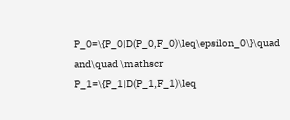P_0=\{P_0|D(P_0,F_0)\leq\epsilon_0\}\quad and\quad \mathscr P_1=\{P_1|D(P_1,F_1)\leq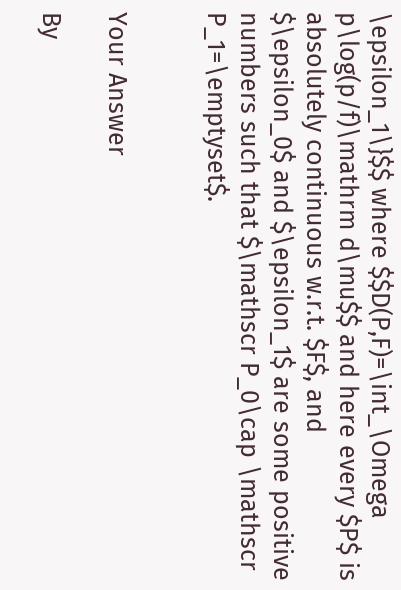\epsilon_1\}$$ where $$D(P,F)=\int_\Omega p\log(p/f)\mathrm d\mu$$ and here every $P$ is absolutely continuous w.r.t. $F$, and $\epsilon_0$ and $\epsilon_1$ are some positive numbers such that $\mathscr P_0\cap \mathscr P_1=\emptyset$.


Your Answer

By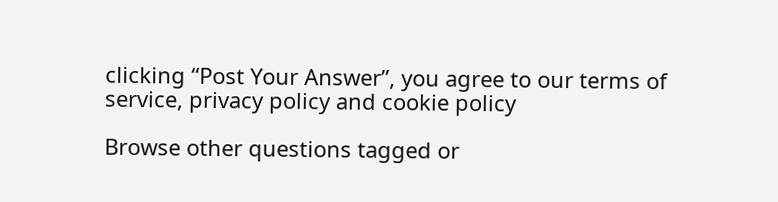clicking “Post Your Answer”, you agree to our terms of service, privacy policy and cookie policy

Browse other questions tagged or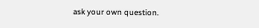ask your own question.